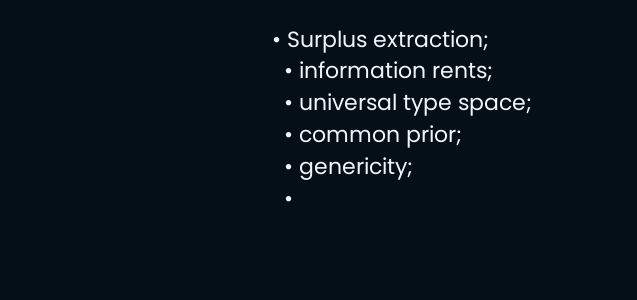• Surplus extraction;
  • information rents;
  • universal type space;
  • common prior;
  • genericity;
  •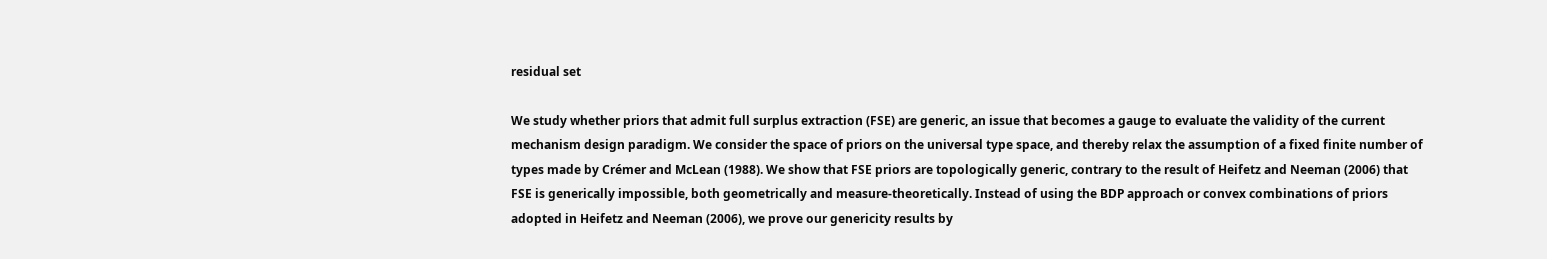residual set

We study whether priors that admit full surplus extraction (FSE) are generic, an issue that becomes a gauge to evaluate the validity of the current mechanism design paradigm. We consider the space of priors on the universal type space, and thereby relax the assumption of a fixed finite number of types made by Crémer and McLean (1988). We show that FSE priors are topologically generic, contrary to the result of Heifetz and Neeman (2006) that FSE is generically impossible, both geometrically and measure-theoretically. Instead of using the BDP approach or convex combinations of priors adopted in Heifetz and Neeman (2006), we prove our genericity results by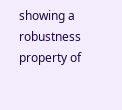showing a robustness property of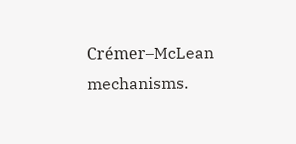Crémer–McLean mechanisms.